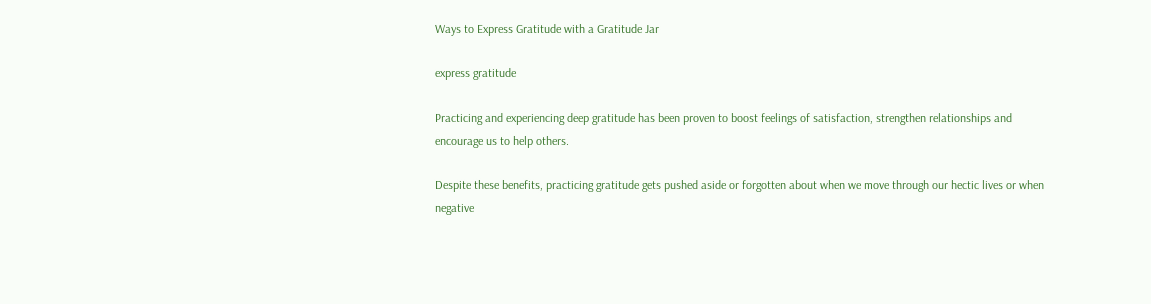Ways to Express Gratitude with a Gratitude Jar

express gratitude

Practicing and experiencing deep gratitude has been proven to boost feelings of satisfaction, strengthen relationships and encourage us to help others.

Despite these benefits, practicing gratitude gets pushed aside or forgotten about when we move through our hectic lives or when negative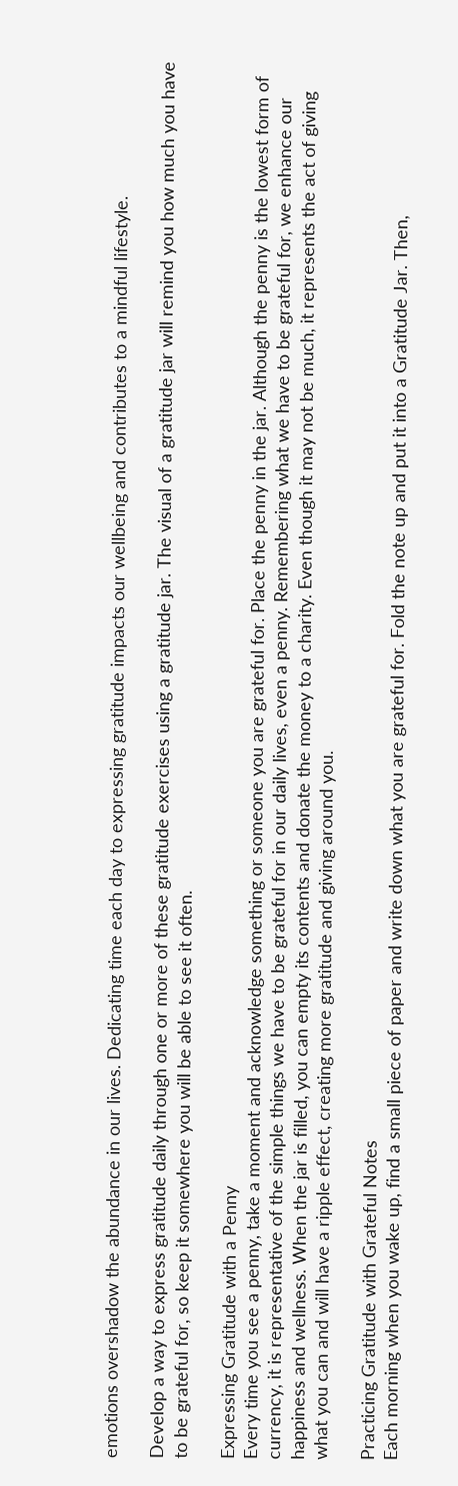emotions overshadow the abundance in our lives. Dedicating time each day to expressing gratitude impacts our wellbeing and contributes to a mindful lifestyle.

Develop a way to express gratitude daily through one or more of these gratitude exercises using a gratitude jar. The visual of a gratitude jar will remind you how much you have to be grateful for, so keep it somewhere you will be able to see it often.

Expressing Gratitude with a Penny
Every time you see a penny, take a moment and acknowledge something or someone you are grateful for. Place the penny in the jar. Although the penny is the lowest form of currency, it is representative of the simple things we have to be grateful for in our daily lives, even a penny. Remembering what we have to be grateful for, we enhance our happiness and wellness. When the jar is filled, you can empty its contents and donate the money to a charity. Even though it may not be much, it represents the act of giving what you can and will have a ripple effect, creating more gratitude and giving around you.

Practicing Gratitude with Grateful Notes
Each morning when you wake up, find a small piece of paper and write down what you are grateful for. Fold the note up and put it into a Gratitude Jar. Then,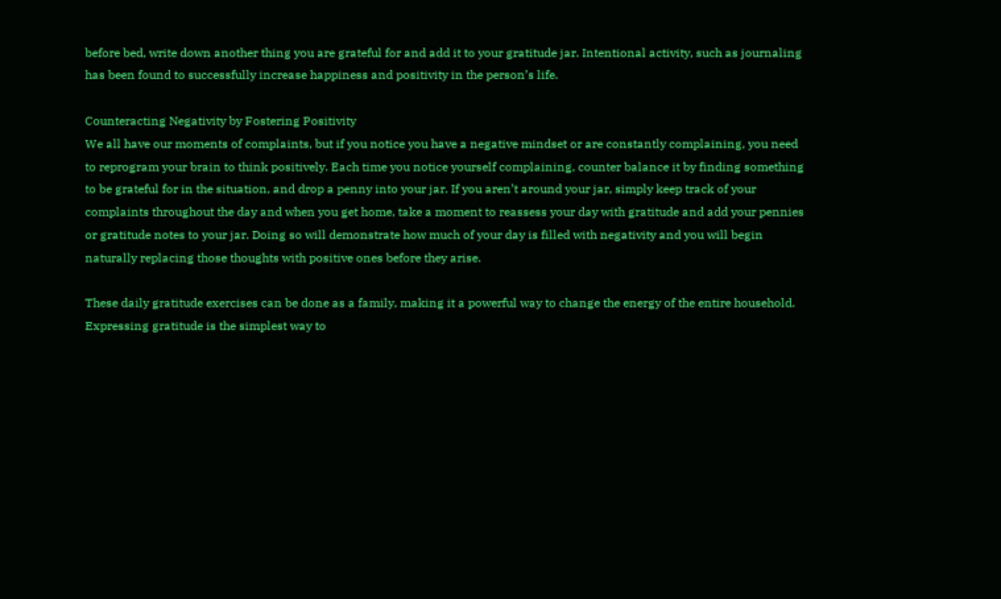before bed, write down another thing you are grateful for and add it to your gratitude jar. Intentional activity, such as journaling has been found to successfully increase happiness and positivity in the person’s life.

Counteracting Negativity by Fostering Positivity
We all have our moments of complaints, but if you notice you have a negative mindset or are constantly complaining, you need to reprogram your brain to think positively. Each time you notice yourself complaining, counter balance it by finding something to be grateful for in the situation, and drop a penny into your jar. If you aren’t around your jar, simply keep track of your complaints throughout the day and when you get home, take a moment to reassess your day with gratitude and add your pennies or gratitude notes to your jar. Doing so will demonstrate how much of your day is filled with negativity and you will begin naturally replacing those thoughts with positive ones before they arise.

These daily gratitude exercises can be done as a family, making it a powerful way to change the energy of the entire household. Expressing gratitude is the simplest way to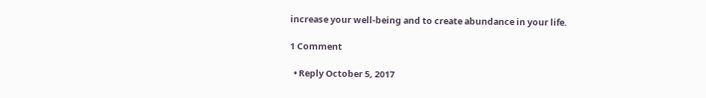increase your well-being and to create abundance in your life.

1 Comment

  • Reply October 5, 2017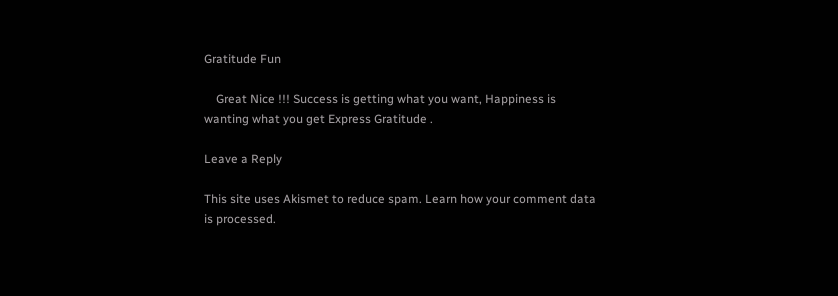Gratitude Fun

    Great Nice !!! Success is getting what you want, Happiness is wanting what you get Express Gratitude .

Leave a Reply

This site uses Akismet to reduce spam. Learn how your comment data is processed.